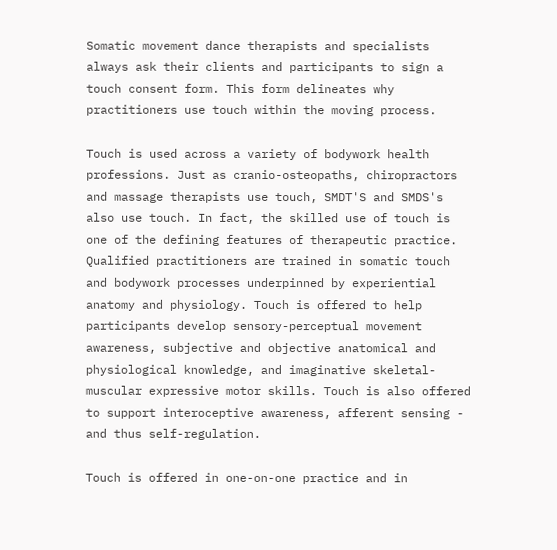Somatic movement dance therapists and specialists always ask their clients and participants to sign a touch consent form. This form delineates why practitioners use touch within the moving process.

Touch is used across a variety of bodywork health professions. Just as cranio-osteopaths, chiropractors and massage therapists use touch, SMDT'S and SMDS's also use touch. In fact, the skilled use of touch is one of the defining features of therapeutic practice. Qualified practitioners are trained in somatic touch and bodywork processes underpinned by experiential anatomy and physiology. Touch is offered to help participants develop sensory-perceptual movement awareness, subjective and objective anatomical and physiological knowledge, and imaginative skeletal-muscular expressive motor skills. Touch is also offered to support interoceptive awareness, afferent sensing - and thus self-regulation.

Touch is offered in one-on-one practice and in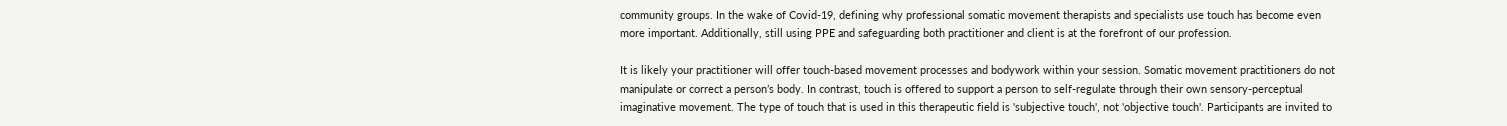community groups. In the wake of Covid-19, defining why professional somatic movement therapists and specialists use touch has become even more important. Additionally, still using PPE and safeguarding both practitioner and client is at the forefront of our profession.

It is likely your practitioner will offer touch-based movement processes and bodywork within your session. Somatic movement practitioners do not manipulate or correct a person’s body. In contrast, touch is offered to support a person to self-regulate through their own sensory-perceptual imaginative movement. The type of touch that is used in this therapeutic field is 'subjective touch', not 'objective touch'. Participants are invited to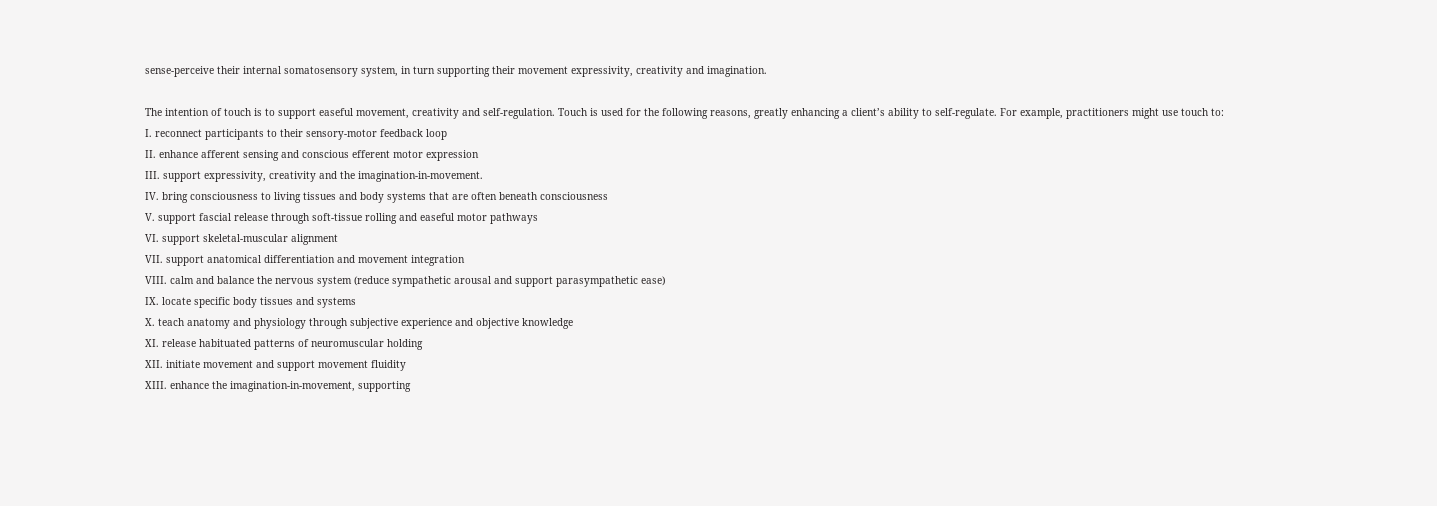sense-perceive their internal somatosensory system, in turn supporting their movement expressivity, creativity and imagination.

The intention of touch is to support easeful movement, creativity and self-regulation. Touch is used for the following reasons, greatly enhancing a client’s ability to self-regulate. For example, practitioners might use touch to:
I. reconnect participants to their sensory-motor feedback loop
II. enhance afferent sensing and conscious efferent motor expression
III. support expressivity, creativity and the imagination-in-movement.
IV. bring consciousness to living tissues and body systems that are often beneath consciousness
V. support fascial release through soft-tissue rolling and easeful motor pathways
VI. support skeletal-muscular alignment
VII. support anatomical differentiation and movement integration
VIII. calm and balance the nervous system (reduce sympathetic arousal and support parasympathetic ease)
IX. locate specific body tissues and systems
X. teach anatomy and physiology through subjective experience and objective knowledge
XI. release habituated patterns of neuromuscular holding
XII. initiate movement and support movement fluidity
XIII. enhance the imagination-in-movement, supporting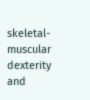skeletal-muscular dexterity and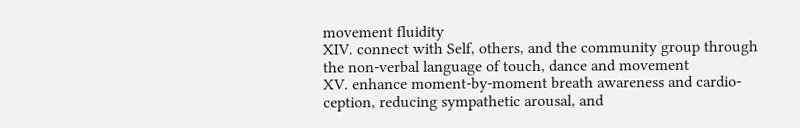movement fluidity
XIV. connect with Self, others, and the community group through the non-verbal language of touch, dance and movement
XV. enhance moment-by-moment breath awareness and cardio-ception, reducing sympathetic arousal, and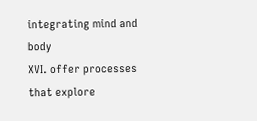integrating mind and body
XVI. offer processes that explore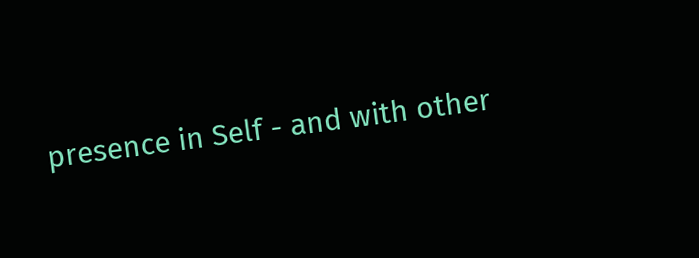presence in Self - and with other